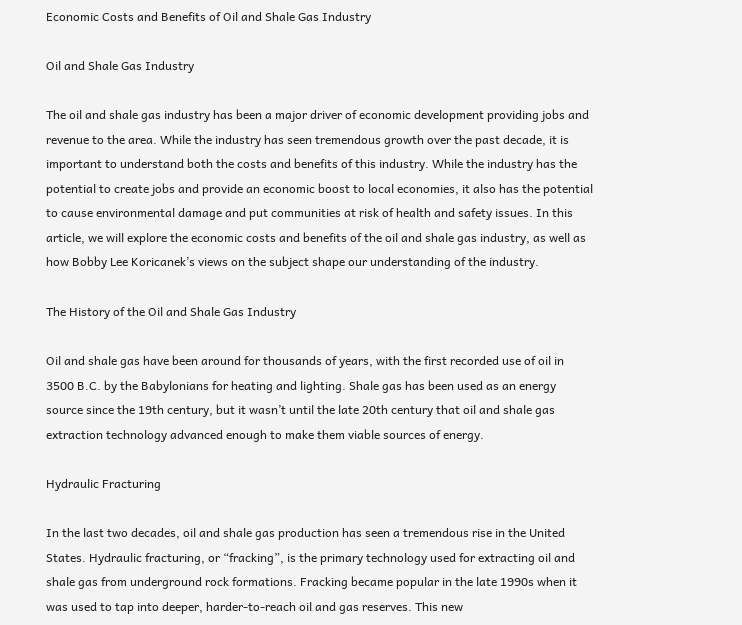Economic Costs and Benefits of Oil and Shale Gas Industry

Oil and Shale Gas Industry

The oil and shale gas industry has been a major driver of economic development providing jobs and revenue to the area. While the industry has seen tremendous growth over the past decade, it is important to understand both the costs and benefits of this industry. While the industry has the potential to create jobs and provide an economic boost to local economies, it also has the potential to cause environmental damage and put communities at risk of health and safety issues. In this article, we will explore the economic costs and benefits of the oil and shale gas industry, as well as how Bobby Lee Koricanek’s views on the subject shape our understanding of the industry.

The History of the Oil and Shale Gas Industry

Oil and shale gas have been around for thousands of years, with the first recorded use of oil in 3500 B.C. by the Babylonians for heating and lighting. Shale gas has been used as an energy source since the 19th century, but it wasn’t until the late 20th century that oil and shale gas extraction technology advanced enough to make them viable sources of energy.

Hydraulic Fracturing

In the last two decades, oil and shale gas production has seen a tremendous rise in the United States. Hydraulic fracturing, or “fracking”, is the primary technology used for extracting oil and shale gas from underground rock formations. Fracking became popular in the late 1990s when it was used to tap into deeper, harder-to-reach oil and gas reserves. This new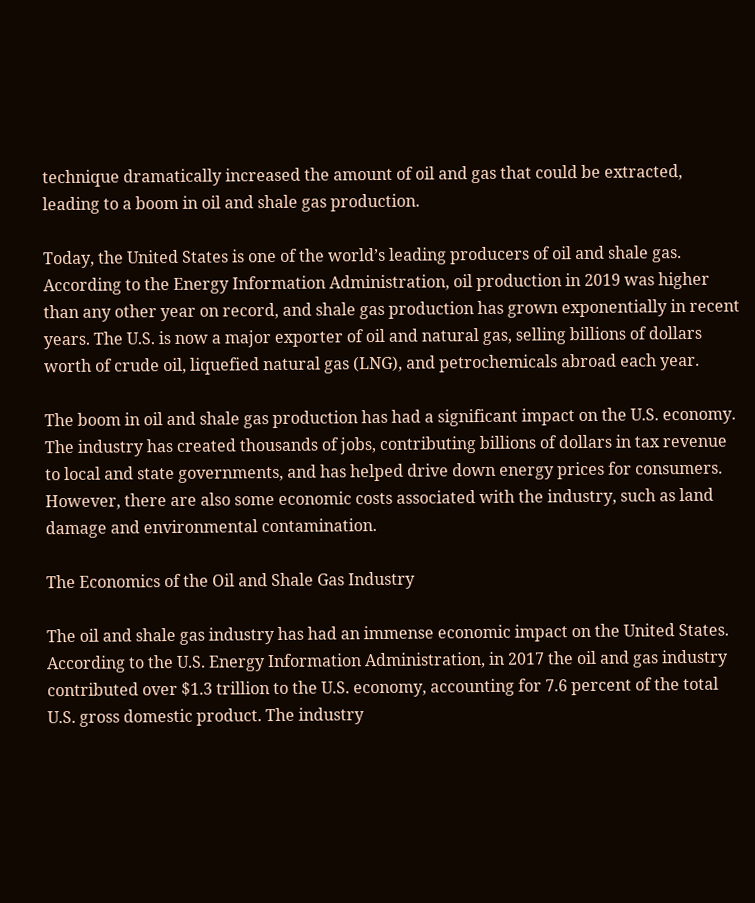technique dramatically increased the amount of oil and gas that could be extracted, leading to a boom in oil and shale gas production.

Today, the United States is one of the world’s leading producers of oil and shale gas. According to the Energy Information Administration, oil production in 2019 was higher than any other year on record, and shale gas production has grown exponentially in recent years. The U.S. is now a major exporter of oil and natural gas, selling billions of dollars worth of crude oil, liquefied natural gas (LNG), and petrochemicals abroad each year.

The boom in oil and shale gas production has had a significant impact on the U.S. economy. The industry has created thousands of jobs, contributing billions of dollars in tax revenue to local and state governments, and has helped drive down energy prices for consumers. However, there are also some economic costs associated with the industry, such as land damage and environmental contamination.

The Economics of the Oil and Shale Gas Industry

The oil and shale gas industry has had an immense economic impact on the United States. According to the U.S. Energy Information Administration, in 2017 the oil and gas industry contributed over $1.3 trillion to the U.S. economy, accounting for 7.6 percent of the total U.S. gross domestic product. The industry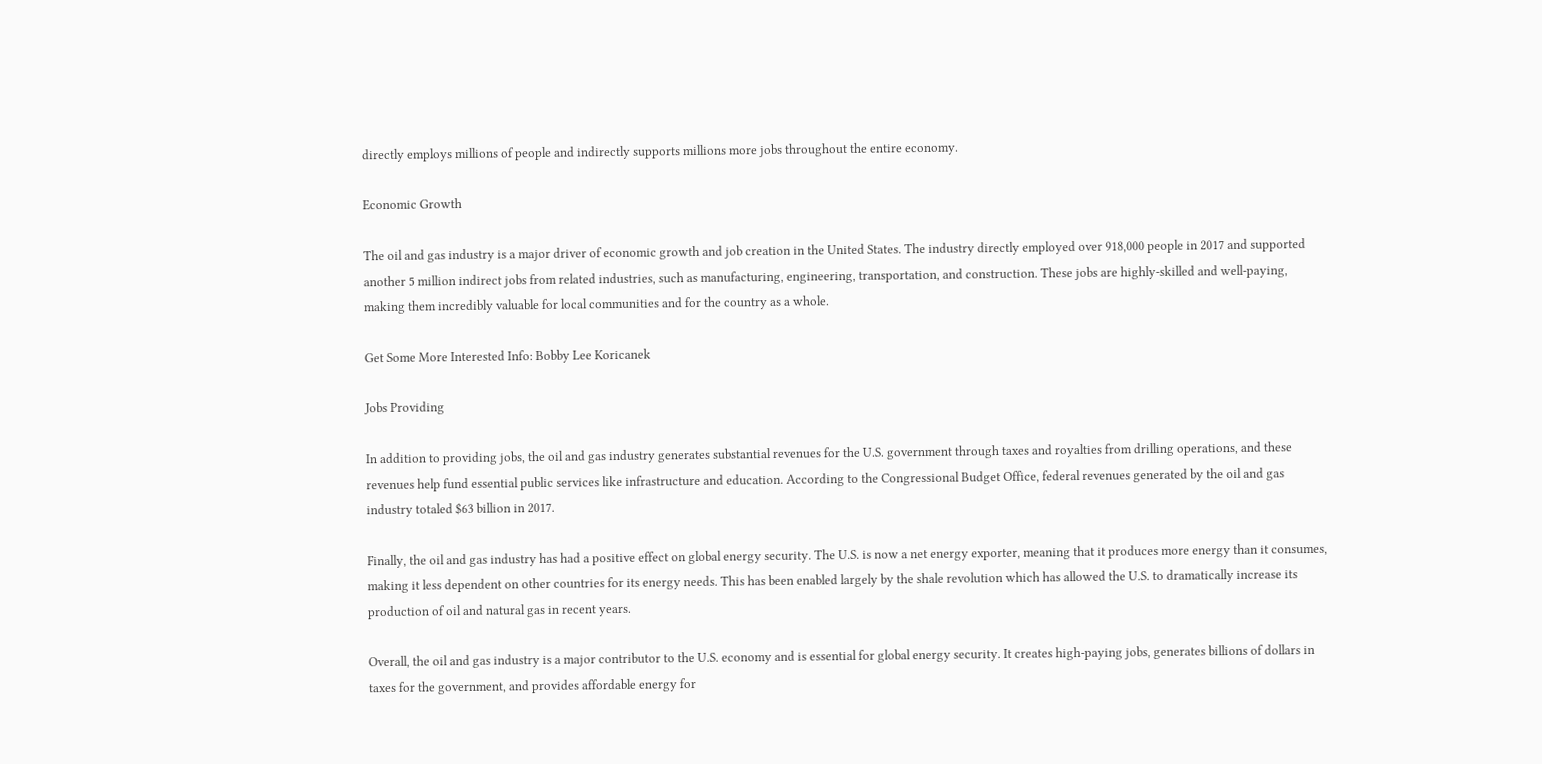directly employs millions of people and indirectly supports millions more jobs throughout the entire economy.

Economic Growth

The oil and gas industry is a major driver of economic growth and job creation in the United States. The industry directly employed over 918,000 people in 2017 and supported another 5 million indirect jobs from related industries, such as manufacturing, engineering, transportation, and construction. These jobs are highly-skilled and well-paying, making them incredibly valuable for local communities and for the country as a whole.

Get Some More Interested Info: Bobby Lee Koricanek

Jobs Providing

In addition to providing jobs, the oil and gas industry generates substantial revenues for the U.S. government through taxes and royalties from drilling operations, and these revenues help fund essential public services like infrastructure and education. According to the Congressional Budget Office, federal revenues generated by the oil and gas industry totaled $63 billion in 2017.

Finally, the oil and gas industry has had a positive effect on global energy security. The U.S. is now a net energy exporter, meaning that it produces more energy than it consumes, making it less dependent on other countries for its energy needs. This has been enabled largely by the shale revolution which has allowed the U.S. to dramatically increase its production of oil and natural gas in recent years.

Overall, the oil and gas industry is a major contributor to the U.S. economy and is essential for global energy security. It creates high-paying jobs, generates billions of dollars in taxes for the government, and provides affordable energy for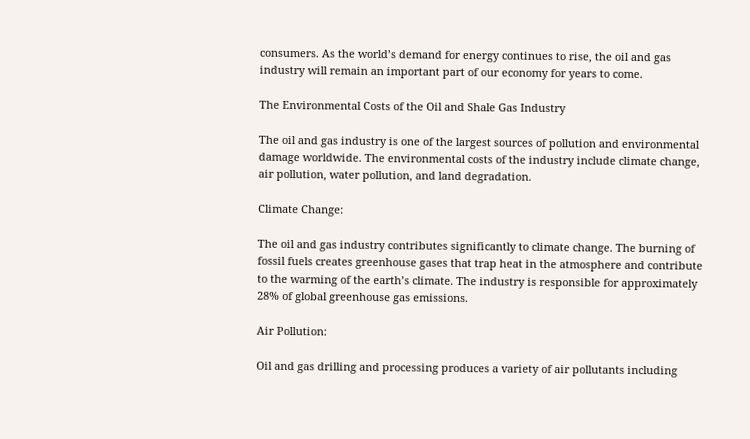consumers. As the world’s demand for energy continues to rise, the oil and gas industry will remain an important part of our economy for years to come.

The Environmental Costs of the Oil and Shale Gas Industry

The oil and gas industry is one of the largest sources of pollution and environmental damage worldwide. The environmental costs of the industry include climate change, air pollution, water pollution, and land degradation.

Climate Change:

The oil and gas industry contributes significantly to climate change. The burning of fossil fuels creates greenhouse gases that trap heat in the atmosphere and contribute to the warming of the earth’s climate. The industry is responsible for approximately 28% of global greenhouse gas emissions.

Air Pollution:

Oil and gas drilling and processing produces a variety of air pollutants including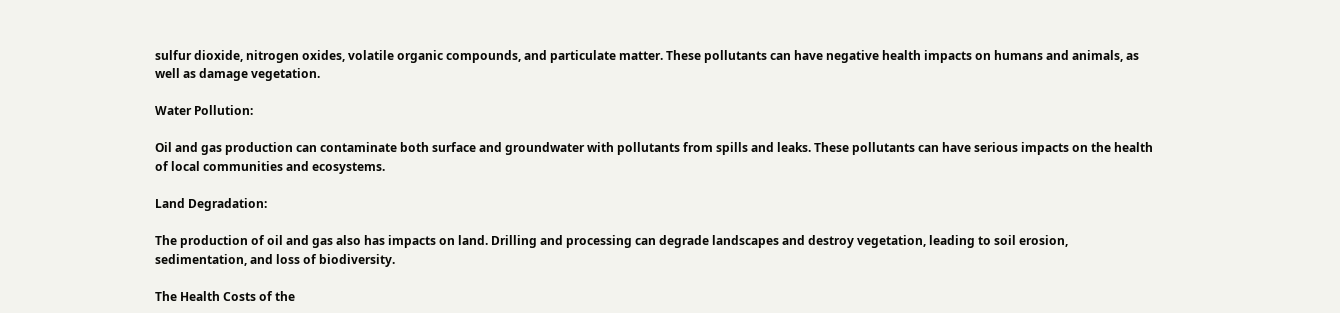sulfur dioxide, nitrogen oxides, volatile organic compounds, and particulate matter. These pollutants can have negative health impacts on humans and animals, as well as damage vegetation.

Water Pollution:

Oil and gas production can contaminate both surface and groundwater with pollutants from spills and leaks. These pollutants can have serious impacts on the health of local communities and ecosystems.

Land Degradation:

The production of oil and gas also has impacts on land. Drilling and processing can degrade landscapes and destroy vegetation, leading to soil erosion, sedimentation, and loss of biodiversity.

The Health Costs of the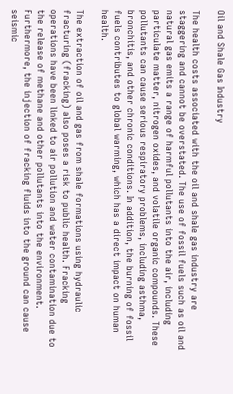Oil and Shale Gas Industry

The health costs associated with the oil and shale gas industry are staggering and cannot be overstated. The use of fossil fuels such as oil and natural gas emits a range of harmful pollutants into the air, including particulate matter, nitrogen oxides, and volatile organic compounds. These pollutants can cause serious respiratory problems, including asthma, bronchitis, and other chronic conditions. In addition, the burning of fossil fuels contributes to global warming, which has a direct impact on human health.

The extraction of oil and gas from shale formations using hydraulic fracturing (fracking) also poses a risk to public health. Fracking operations have been linked to air pollution and water contamination due to the release of methane and other pollutants into the environment. Furthermore, the injection of fracking fluids into the ground can cause seismic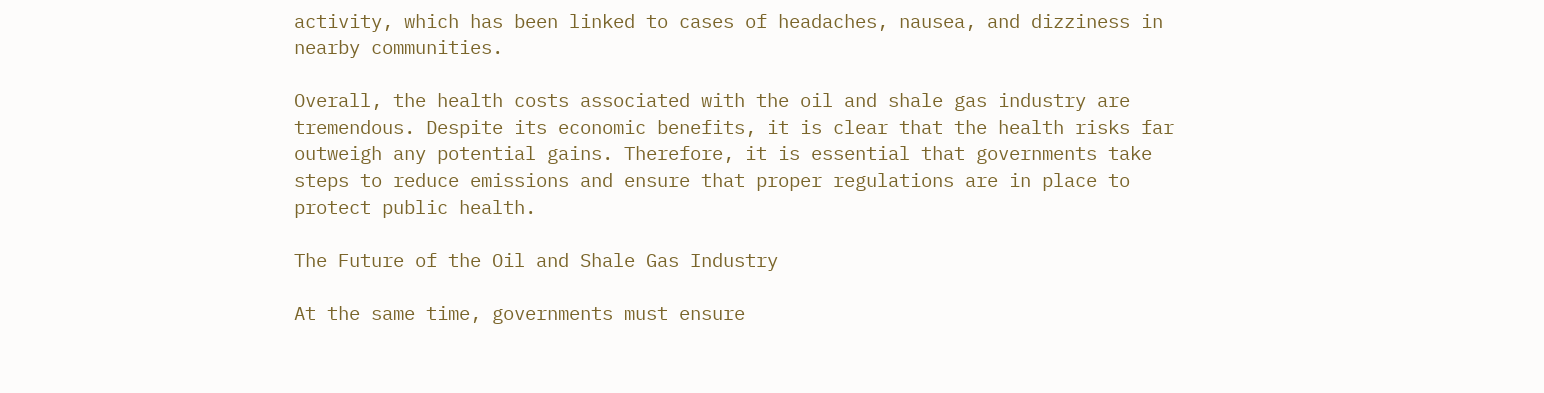activity, which has been linked to cases of headaches, nausea, and dizziness in nearby communities.

Overall, the health costs associated with the oil and shale gas industry are tremendous. Despite its economic benefits, it is clear that the health risks far outweigh any potential gains. Therefore, it is essential that governments take steps to reduce emissions and ensure that proper regulations are in place to protect public health.

The Future of the Oil and Shale Gas Industry

At the same time, governments must ensure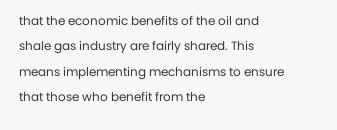that the economic benefits of the oil and shale gas industry are fairly shared. This means implementing mechanisms to ensure that those who benefit from the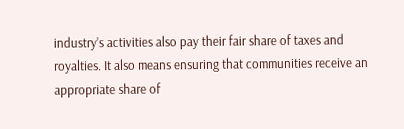industry’s activities also pay their fair share of taxes and royalties. It also means ensuring that communities receive an appropriate share of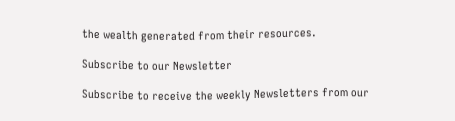the wealth generated from their resources.

Subscribe to our Newsletter

Subscribe to receive the weekly Newsletters from our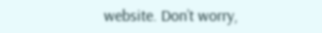website. Don’t worry,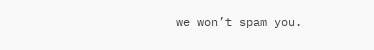we won’t spam you.